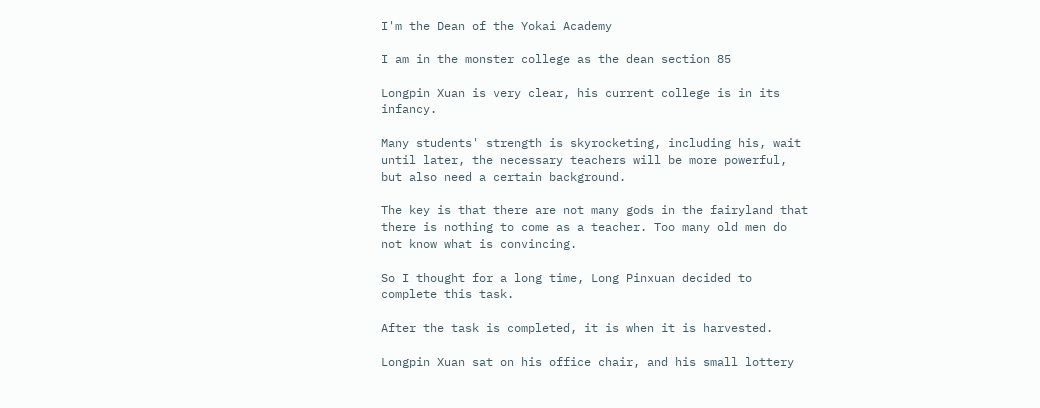I'm the Dean of the Yokai Academy

I am in the monster college as the dean section 85

Longpin Xuan is very clear, his current college is in its infancy.

Many students' strength is skyrocketing, including his, wait until later, the necessary teachers will be more powerful, but also need a certain background.

The key is that there are not many gods in the fairyland that there is nothing to come as a teacher. Too many old men do not know what is convincing.

So I thought for a long time, Long Pinxuan decided to complete this task.

After the task is completed, it is when it is harvested.

Longpin Xuan sat on his office chair, and his small lottery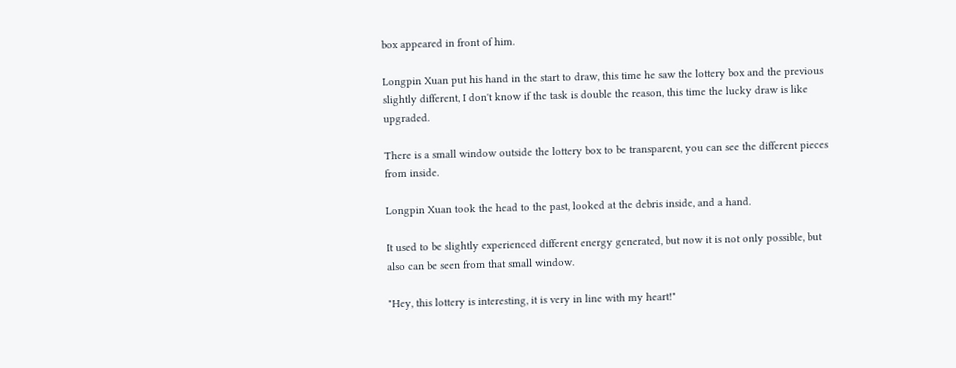box appeared in front of him.

Longpin Xuan put his hand in the start to draw, this time he saw the lottery box and the previous slightly different, I don't know if the task is double the reason, this time the lucky draw is like upgraded.

There is a small window outside the lottery box to be transparent, you can see the different pieces from inside.

Longpin Xuan took the head to the past, looked at the debris inside, and a hand.

It used to be slightly experienced different energy generated, but now it is not only possible, but also can be seen from that small window.

"Hey, this lottery is interesting, it is very in line with my heart!"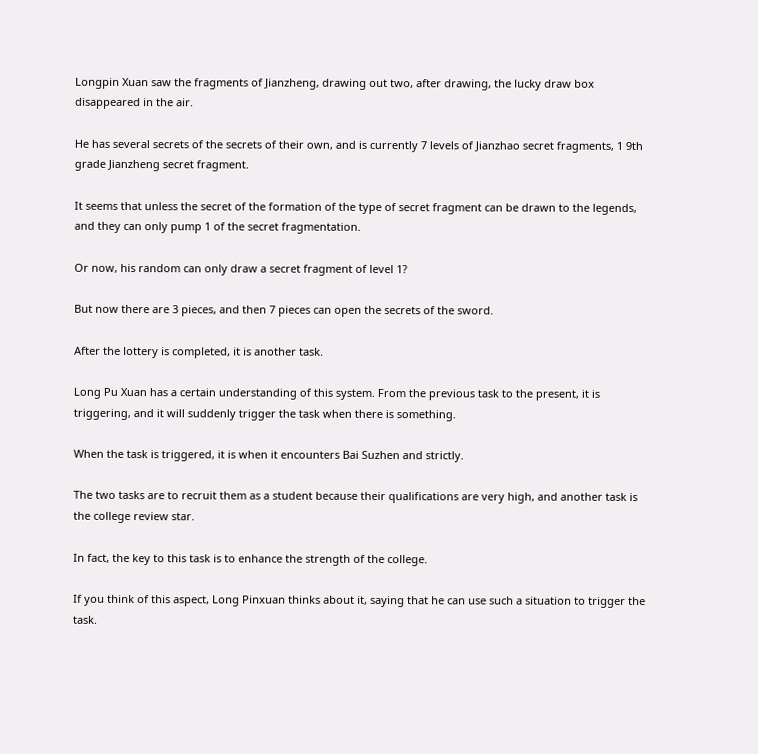Longpin Xuan saw the fragments of Jianzheng, drawing out two, after drawing, the lucky draw box disappeared in the air.

He has several secrets of the secrets of their own, and is currently 7 levels of Jianzhao secret fragments, 1 9th grade Jianzheng secret fragment.

It seems that unless the secret of the formation of the type of secret fragment can be drawn to the legends, and they can only pump 1 of the secret fragmentation.

Or now, his random can only draw a secret fragment of level 1?

But now there are 3 pieces, and then 7 pieces can open the secrets of the sword.

After the lottery is completed, it is another task.

Long Pu Xuan has a certain understanding of this system. From the previous task to the present, it is triggering, and it will suddenly trigger the task when there is something.

When the task is triggered, it is when it encounters Bai Suzhen and strictly.

The two tasks are to recruit them as a student because their qualifications are very high, and another task is the college review star.

In fact, the key to this task is to enhance the strength of the college.

If you think of this aspect, Long Pinxuan thinks about it, saying that he can use such a situation to trigger the task.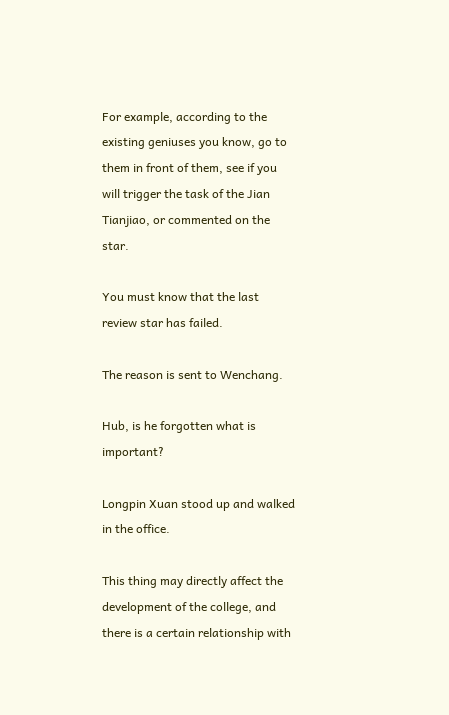For example, according to the existing geniuses you know, go to them in front of them, see if you will trigger the task of the Jian Tianjiao, or commented on the star.

You must know that the last review star has failed.

The reason is sent to Wenchang.

Hub, is he forgotten what is important?

Longpin Xuan stood up and walked in the office.

This thing may directly affect the development of the college, and there is a certain relationship with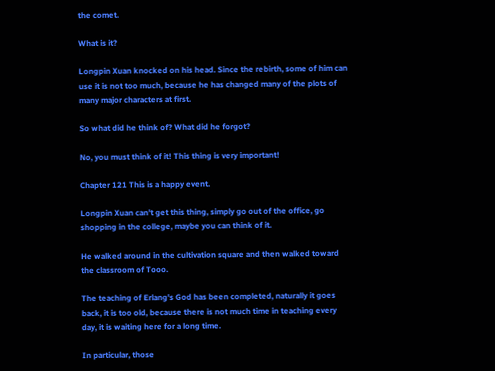the comet.

What is it?

Longpin Xuan knocked on his head. Since the rebirth, some of him can use it is not too much, because he has changed many of the plots of many major characters at first.

So what did he think of? What did he forgot?

No, you must think of it! This thing is very important!

Chapter 121 This is a happy event.

Longpin Xuan can't get this thing, simply go out of the office, go shopping in the college, maybe you can think of it.

He walked around in the cultivation square and then walked toward the classroom of Tooo.

The teaching of Erlang's God has been completed, naturally it goes back, it is too old, because there is not much time in teaching every day, it is waiting here for a long time.

In particular, those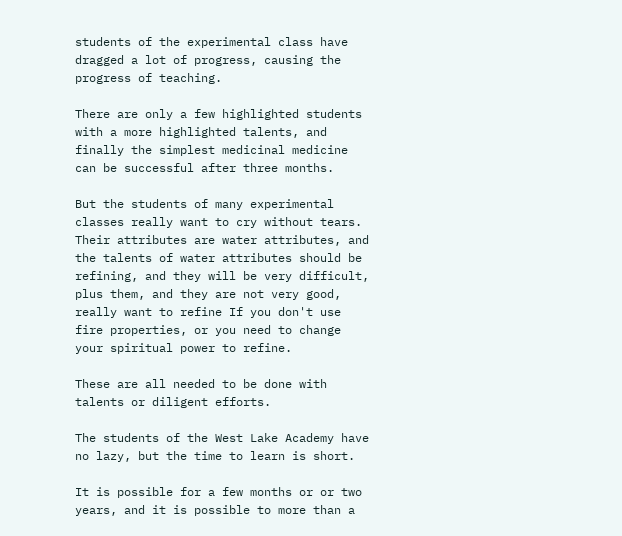students of the experimental class have dragged a lot of progress, causing the progress of teaching.

There are only a few highlighted students with a more highlighted talents, and finally the simplest medicinal medicine can be successful after three months.

But the students of many experimental classes really want to cry without tears. Their attributes are water attributes, and the talents of water attributes should be refining, and they will be very difficult, plus them, and they are not very good, really want to refine If you don't use fire properties, or you need to change your spiritual power to refine.

These are all needed to be done with talents or diligent efforts.

The students of the West Lake Academy have no lazy, but the time to learn is short.

It is possible for a few months or or two years, and it is possible to more than a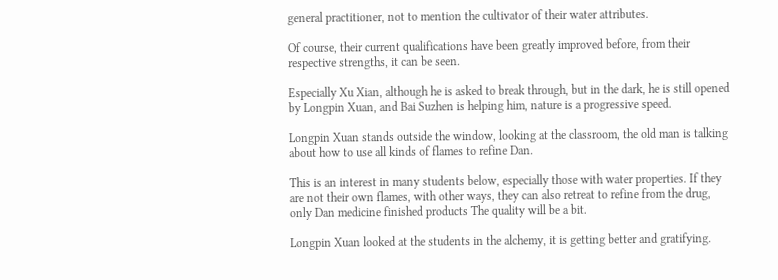general practitioner, not to mention the cultivator of their water attributes.

Of course, their current qualifications have been greatly improved before, from their respective strengths, it can be seen.

Especially Xu Xian, although he is asked to break through, but in the dark, he is still opened by Longpin Xuan, and Bai Suzhen is helping him, nature is a progressive speed.

Longpin Xuan stands outside the window, looking at the classroom, the old man is talking about how to use all kinds of flames to refine Dan.

This is an interest in many students below, especially those with water properties. If they are not their own flames, with other ways, they can also retreat to refine from the drug, only Dan medicine finished products The quality will be a bit.

Longpin Xuan looked at the students in the alchemy, it is getting better and gratifying.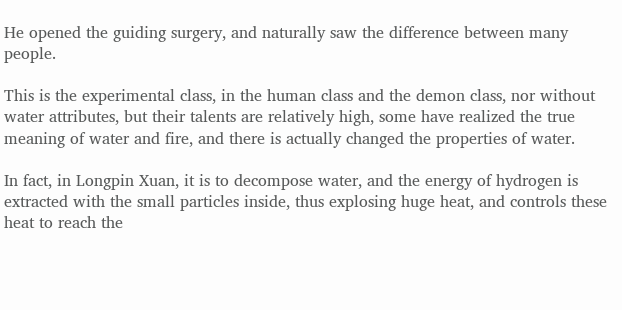He opened the guiding surgery, and naturally saw the difference between many people.

This is the experimental class, in the human class and the demon class, nor without water attributes, but their talents are relatively high, some have realized the true meaning of water and fire, and there is actually changed the properties of water.

In fact, in Longpin Xuan, it is to decompose water, and the energy of hydrogen is extracted with the small particles inside, thus explosing huge heat, and controls these heat to reach the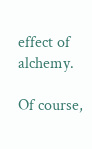effect of alchemy.

Of course,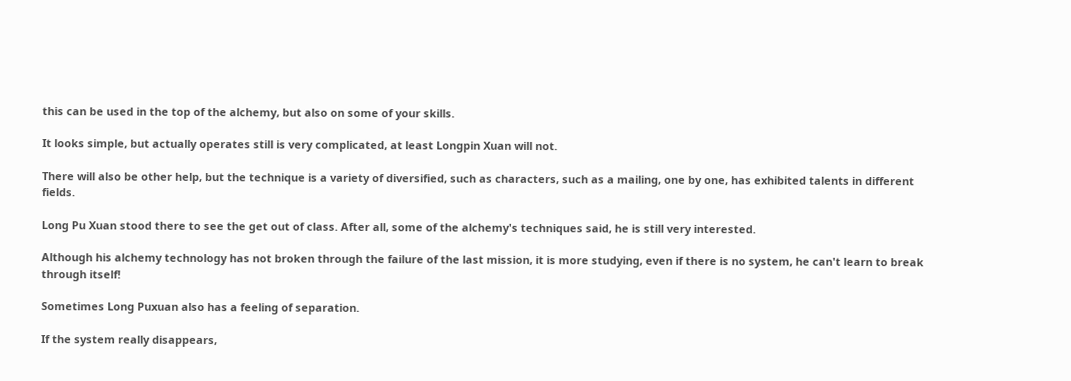this can be used in the top of the alchemy, but also on some of your skills.

It looks simple, but actually operates still is very complicated, at least Longpin Xuan will not.

There will also be other help, but the technique is a variety of diversified, such as characters, such as a mailing, one by one, has exhibited talents in different fields.

Long Pu Xuan stood there to see the get out of class. After all, some of the alchemy's techniques said, he is still very interested.

Although his alchemy technology has not broken through the failure of the last mission, it is more studying, even if there is no system, he can't learn to break through itself!

Sometimes Long Puxuan also has a feeling of separation.

If the system really disappears,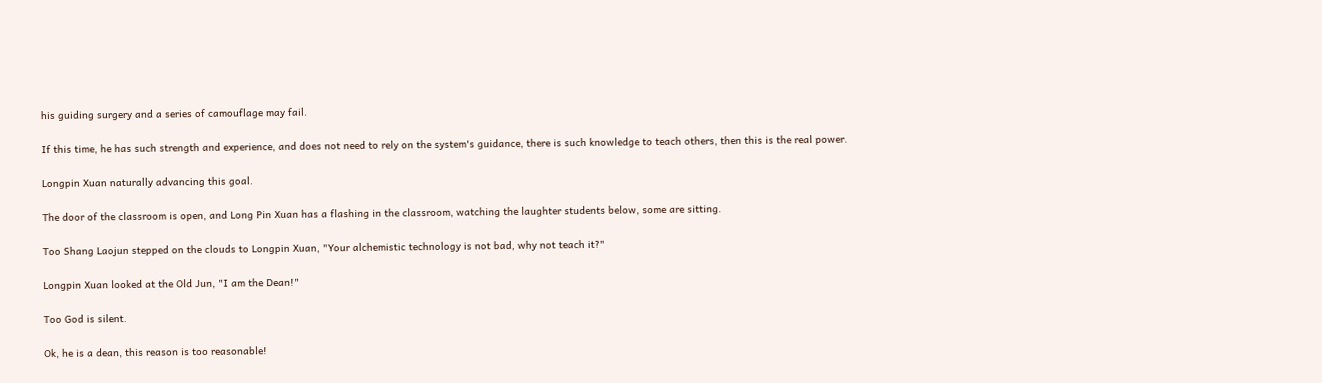his guiding surgery and a series of camouflage may fail.

If this time, he has such strength and experience, and does not need to rely on the system's guidance, there is such knowledge to teach others, then this is the real power.

Longpin Xuan naturally advancing this goal.

The door of the classroom is open, and Long Pin Xuan has a flashing in the classroom, watching the laughter students below, some are sitting.

Too Shang Laojun stepped on the clouds to Longpin Xuan, "Your alchemistic technology is not bad, why not teach it?"

Longpin Xuan looked at the Old Jun, "I am the Dean!"

Too God is silent.

Ok, he is a dean, this reason is too reasonable!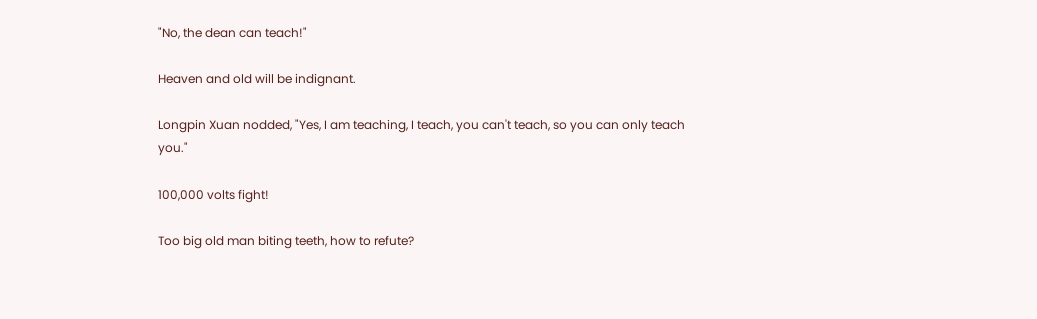"No, the dean can teach!"

Heaven and old will be indignant.

Longpin Xuan nodded, "Yes, I am teaching, I teach, you can't teach, so you can only teach you."

100,000 volts fight!

Too big old man biting teeth, how to refute?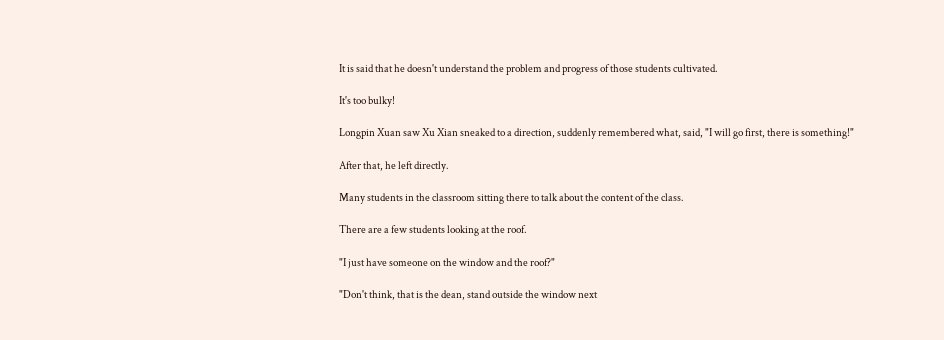It is said that he doesn't understand the problem and progress of those students cultivated.

It's too bulky!

Longpin Xuan saw Xu Xian sneaked to a direction, suddenly remembered what, said, "I will go first, there is something!"

After that, he left directly.

Many students in the classroom sitting there to talk about the content of the class.

There are a few students looking at the roof.

"I just have someone on the window and the roof?"

"Don't think, that is the dean, stand outside the window next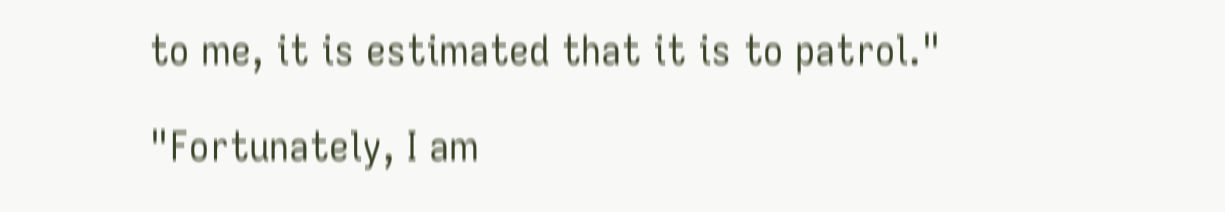to me, it is estimated that it is to patrol."

"Fortunately, I am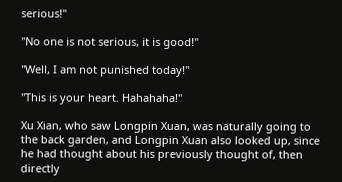serious!"

"No one is not serious, it is good!"

"Well, I am not punished today!"

"This is your heart. Hahahaha!"

Xu Xian, who saw Longpin Xuan, was naturally going to the back garden, and Longpin Xuan also looked up, since he had thought about his previously thought of, then directly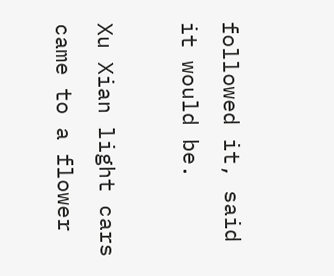followed it, said it would be.

Xu Xian light cars came to a flower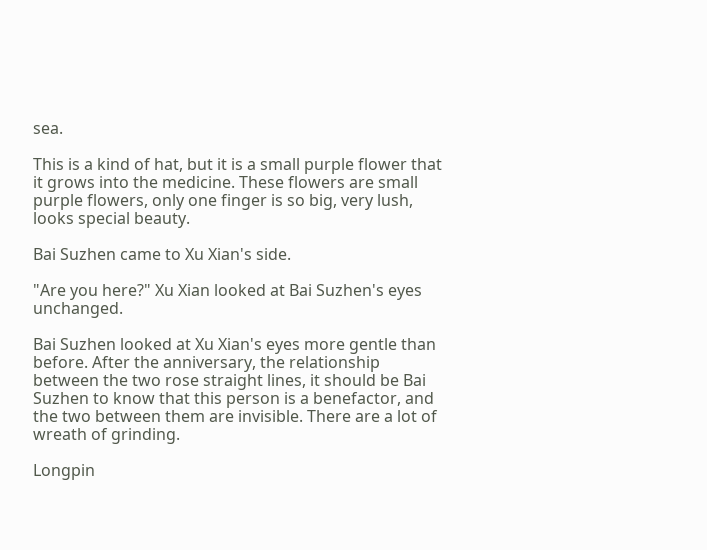sea.

This is a kind of hat, but it is a small purple flower that it grows into the medicine. These flowers are small purple flowers, only one finger is so big, very lush, looks special beauty.

Bai Suzhen came to Xu Xian's side.

"Are you here?" Xu Xian looked at Bai Suzhen's eyes unchanged.

Bai Suzhen looked at Xu Xian's eyes more gentle than before. After the anniversary, the relationship between the two rose straight lines, it should be Bai Suzhen to know that this person is a benefactor, and the two between them are invisible. There are a lot of wreath of grinding.

Longpin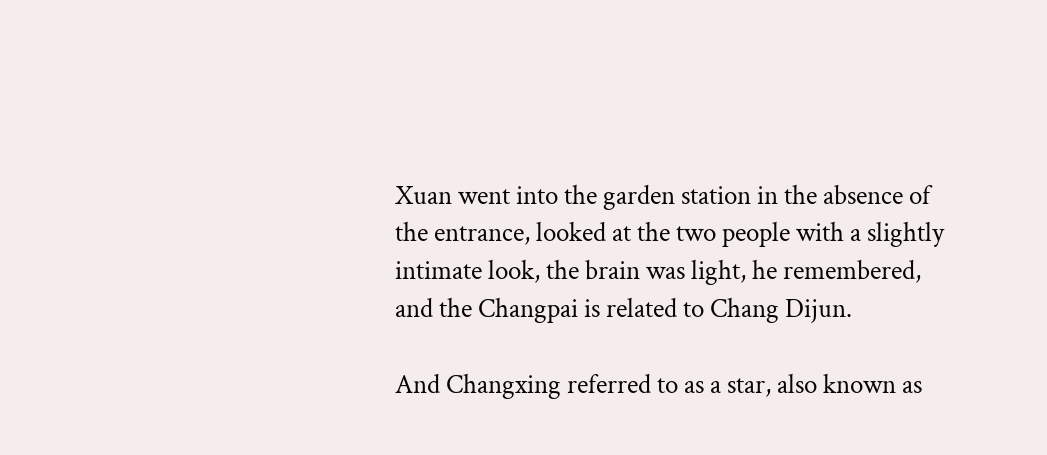Xuan went into the garden station in the absence of the entrance, looked at the two people with a slightly intimate look, the brain was light, he remembered, and the Changpai is related to Chang Dijun.

And Changxing referred to as a star, also known as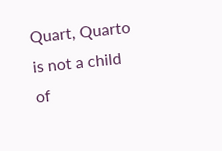Quart, Quarto is not a child of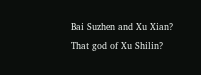Bai Suzhen and Xu Xian? That god of Xu Shilin?